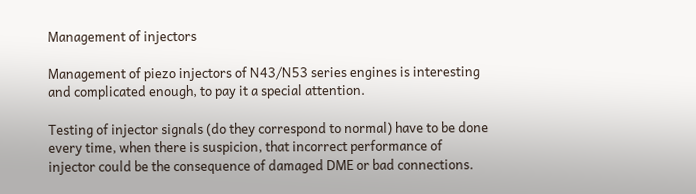Management of injectors

Management of piezo injectors of N43/N53 series engines is interesting and complicated enough, to pay it a special attention.

Testing of injector signals (do they correspond to normal) have to be done every time, when there is suspicion, that incorrect performance of injector could be the consequence of damaged DME or bad connections.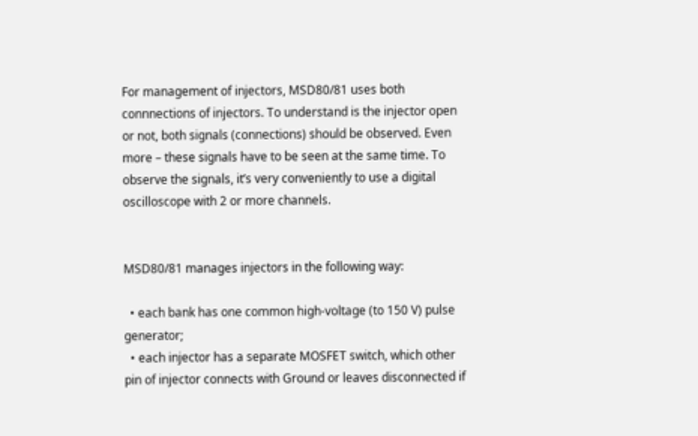For management of injectors, MSD80/81 uses both connnections of injectors. To understand is the injector open or not, both signals (connections) should be observed. Even more – these signals have to be seen at the same time. To observe the signals, it’s very conveniently to use a digital oscilloscope with 2 or more channels.


MSD80/81 manages injectors in the following way:

  • each bank has one common high-voltage (to 150 V) pulse generator;
  • each injector has a separate MOSFET switch, which other pin of injector connects with Ground or leaves disconnected if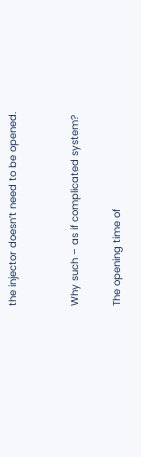the injector doesn’t need to be opened.


Why such – as if complicated system?

The opening time of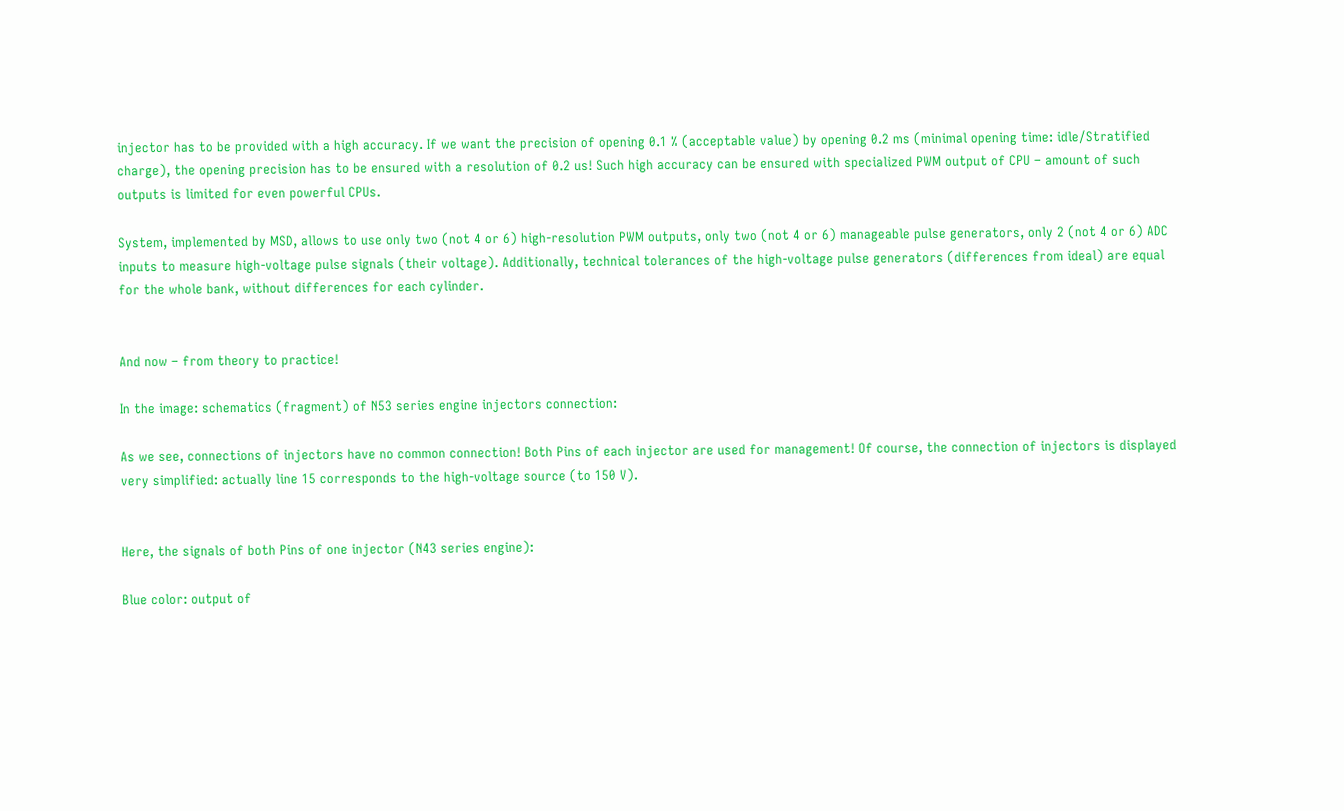injector has to be provided with a high accuracy. If we want the precision of opening 0.1 % (acceptable value) by opening 0.2 ms (minimal opening time: idle/Stratified charge), the opening precision has to be ensured with a resolution of 0.2 us! Such high accuracy can be ensured with specialized PWM output of CPU – amount of such outputs is limited for even powerful CPUs.

System, implemented by MSD, allows to use only two (not 4 or 6) high-resolution PWM outputs, only two (not 4 or 6) manageable pulse generators, only 2 (not 4 or 6) ADC inputs to measure high-voltage pulse signals (their voltage). Additionally, technical tolerances of the high-voltage pulse generators (differences from ideal) are equal for the whole bank, without differences for each cylinder.


And now – from theory to practice!

In the image: schematics (fragment) of N53 series engine injectors connection:

As we see, connections of injectors have no common connection! Both Pins of each injector are used for management! Of course, the connection of injectors is displayed very simplified: actually line 15 corresponds to the high-voltage source (to 150 V).


Here, the signals of both Pins of one injector (N43 series engine):

Blue color: output of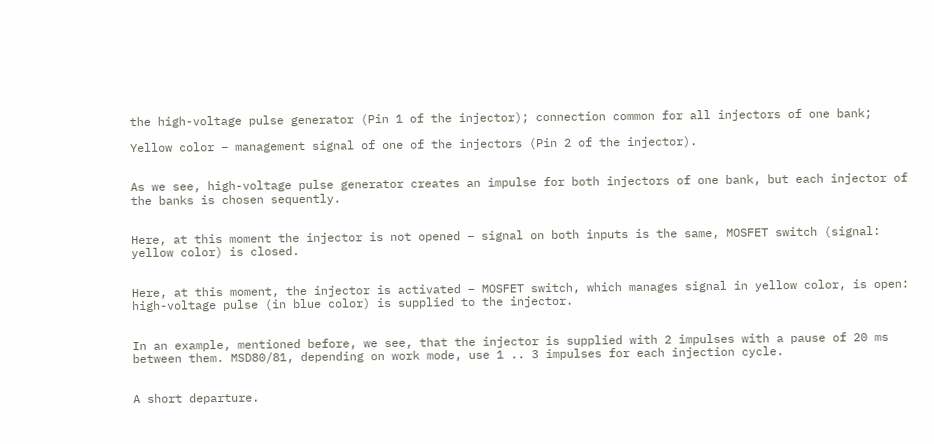the high-voltage pulse generator (Pin 1 of the injector); connection common for all injectors of one bank;

Yellow color – management signal of one of the injectors (Pin 2 of the injector).


As we see, high-voltage pulse generator creates an impulse for both injectors of one bank, but each injector of the banks is chosen sequently.


Here, at this moment the injector is not opened – signal on both inputs is the same, MOSFET switch (signal: yellow color) is closed.


Here, at this moment, the injector is activated – MOSFET switch, which manages signal in yellow color, is open: high-voltage pulse (in blue color) is supplied to the injector.


In an example, mentioned before, we see, that the injector is supplied with 2 impulses with a pause of 20 ms between them. MSD80/81, depending on work mode, use 1 .. 3 impulses for each injection cycle.


A short departure.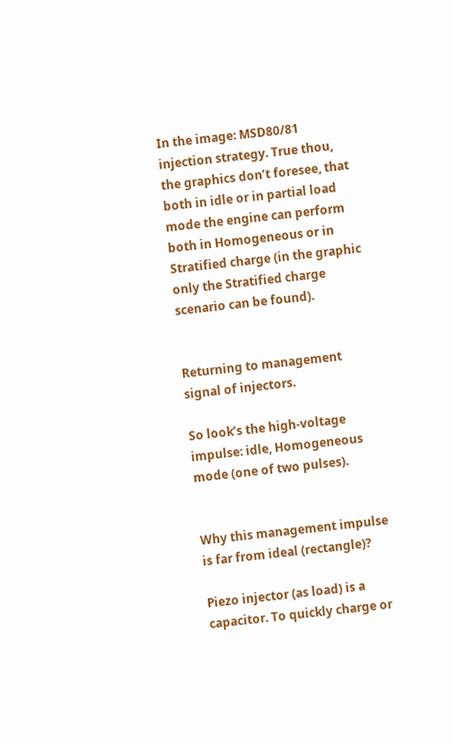In the image: MSD80/81 injection strategy. True thou, the graphics don’t foresee, that both in idle or in partial load mode the engine can perform both in Homogeneous or in Stratified charge (in the graphic only the Stratified charge scenario can be found).


Returning to management signal of injectors.

So look’s the high-voltage impulse: idle, Homogeneous mode (one of two pulses).


Why this management impulse is far from ideal (rectangle)?

Piezo injector (as load) is a capacitor. To quickly charge or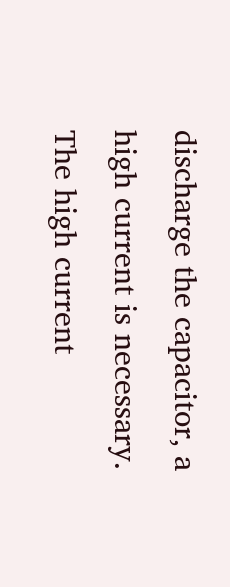discharge the capacitor, a high current is necessary. The high current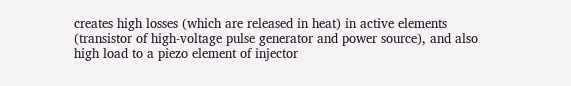creates high losses (which are released in heat) in active elements (transistor of high-voltage pulse generator and power source), and also high load to a piezo element of injector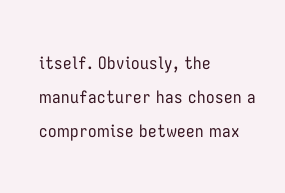itself. Obviously, the manufacturer has chosen a compromise between max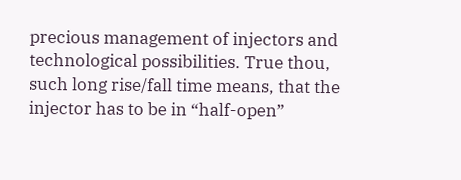precious management of injectors and technological possibilities. True thou, such long rise/fall time means, that the injector has to be in “half-open”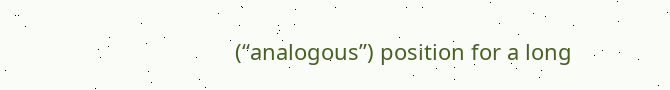(“analogous”) position for a long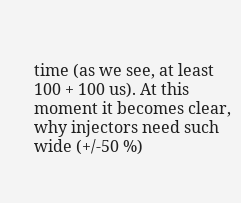time (as we see, at least 100 + 100 us). At this moment it becomes clear, why injectors need such wide (+/-50 %)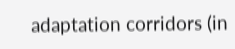adaptation corridors (in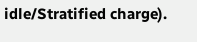idle/Stratified charge).